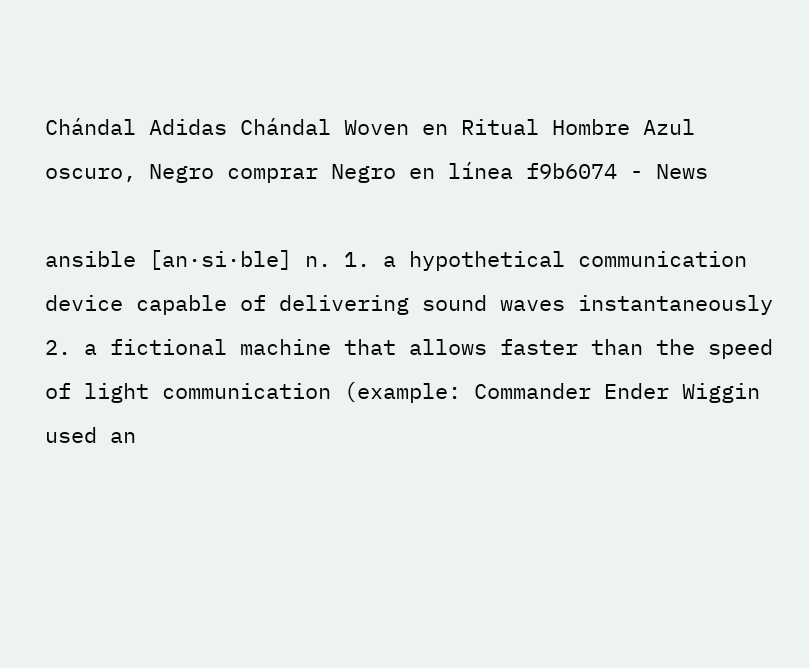Chándal Adidas Chándal Woven en Ritual Hombre Azul oscuro, Negro comprar Negro en línea f9b6074 - News

ansible [an·si·ble] n. 1. a hypothetical communication device capable of delivering sound waves instantaneously 2. a fictional machine that allows faster than the speed of light communication (example: Commander Ender Wiggin used an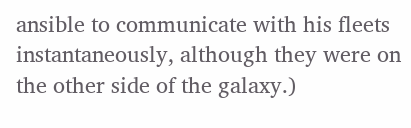ansible to communicate with his fleets instantaneously, although they were on the other side of the galaxy.)